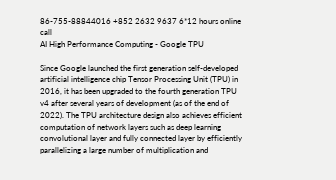86-755-88844016 +852 2632 9637 6*12 hours online call
AI High Performance Computing - Google TPU

Since Google launched the first generation self-developed artificial intelligence chip Tensor Processing Unit (TPU) in 2016, it has been upgraded to the fourth generation TPU v4 after several years of development (as of the end of 2022). The TPU architecture design also achieves efficient computation of network layers such as deep learning convolutional layer and fully connected layer by efficiently parallelizing a large number of multiplication and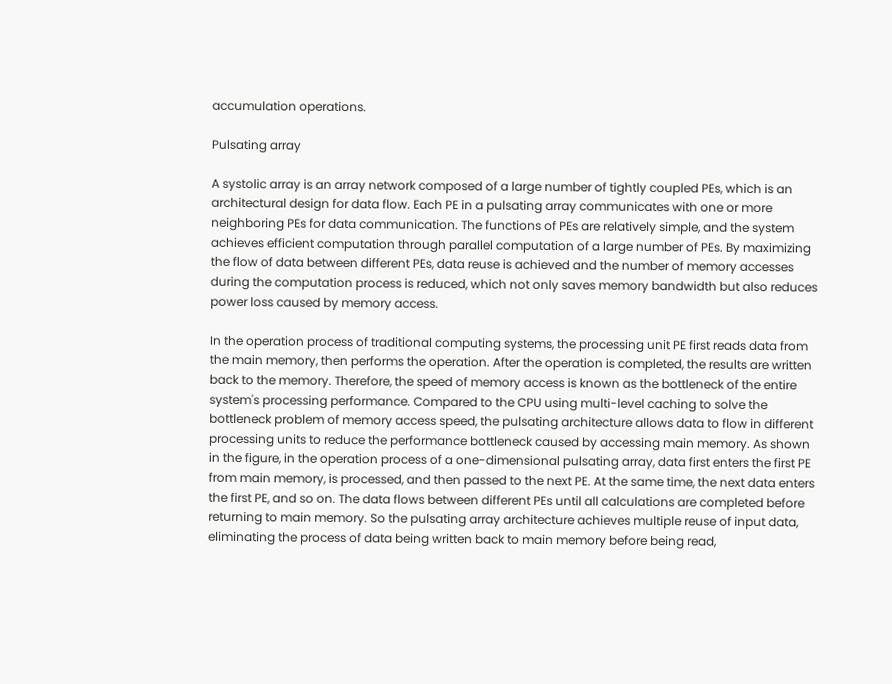accumulation operations.

Pulsating array

A systolic array is an array network composed of a large number of tightly coupled PEs, which is an architectural design for data flow. Each PE in a pulsating array communicates with one or more neighboring PEs for data communication. The functions of PEs are relatively simple, and the system achieves efficient computation through parallel computation of a large number of PEs. By maximizing the flow of data between different PEs, data reuse is achieved and the number of memory accesses during the computation process is reduced, which not only saves memory bandwidth but also reduces power loss caused by memory access.

In the operation process of traditional computing systems, the processing unit PE first reads data from the main memory, then performs the operation. After the operation is completed, the results are written back to the memory. Therefore, the speed of memory access is known as the bottleneck of the entire system's processing performance. Compared to the CPU using multi-level caching to solve the bottleneck problem of memory access speed, the pulsating architecture allows data to flow in different processing units to reduce the performance bottleneck caused by accessing main memory. As shown in the figure, in the operation process of a one-dimensional pulsating array, data first enters the first PE from main memory, is processed, and then passed to the next PE. At the same time, the next data enters the first PE, and so on. The data flows between different PEs until all calculations are completed before returning to main memory. So the pulsating array architecture achieves multiple reuse of input data, eliminating the process of data being written back to main memory before being read,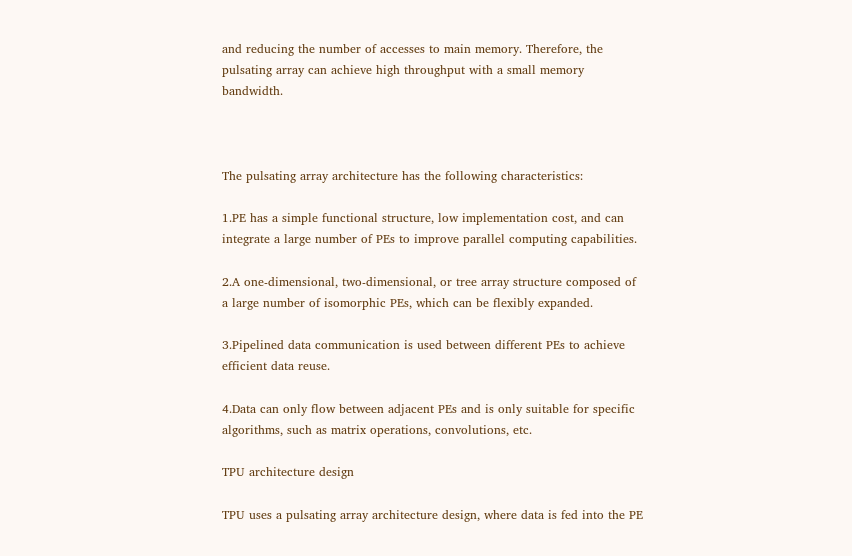and reducing the number of accesses to main memory. Therefore, the pulsating array can achieve high throughput with a small memory bandwidth.



The pulsating array architecture has the following characteristics:

1.PE has a simple functional structure, low implementation cost, and can integrate a large number of PEs to improve parallel computing capabilities.

2.A one-dimensional, two-dimensional, or tree array structure composed of a large number of isomorphic PEs, which can be flexibly expanded.

3.Pipelined data communication is used between different PEs to achieve efficient data reuse.

4.Data can only flow between adjacent PEs and is only suitable for specific algorithms, such as matrix operations, convolutions, etc.

TPU architecture design

TPU uses a pulsating array architecture design, where data is fed into the PE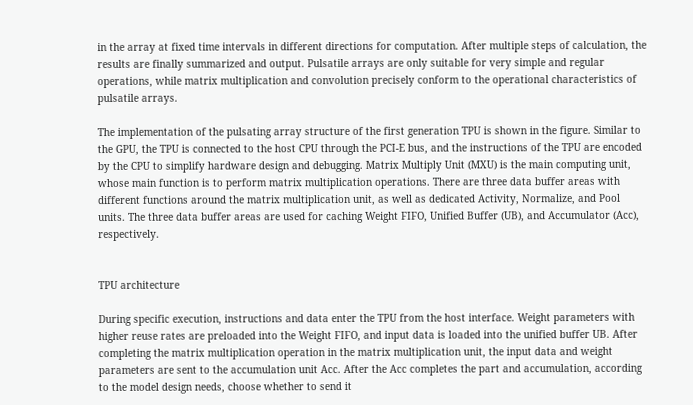in the array at fixed time intervals in different directions for computation. After multiple steps of calculation, the results are finally summarized and output. Pulsatile arrays are only suitable for very simple and regular operations, while matrix multiplication and convolution precisely conform to the operational characteristics of pulsatile arrays.

The implementation of the pulsating array structure of the first generation TPU is shown in the figure. Similar to the GPU, the TPU is connected to the host CPU through the PCI-E bus, and the instructions of the TPU are encoded by the CPU to simplify hardware design and debugging. Matrix Multiply Unit (MXU) is the main computing unit, whose main function is to perform matrix multiplication operations. There are three data buffer areas with different functions around the matrix multiplication unit, as well as dedicated Activity, Normalize, and Pool units. The three data buffer areas are used for caching Weight FIFO, Unified Buffer (UB), and Accumulator (Acc), respectively.


TPU architecture

During specific execution, instructions and data enter the TPU from the host interface. Weight parameters with higher reuse rates are preloaded into the Weight FIFO, and input data is loaded into the unified buffer UB. After completing the matrix multiplication operation in the matrix multiplication unit, the input data and weight parameters are sent to the accumulation unit Acc. After the Acc completes the part and accumulation, according to the model design needs, choose whether to send it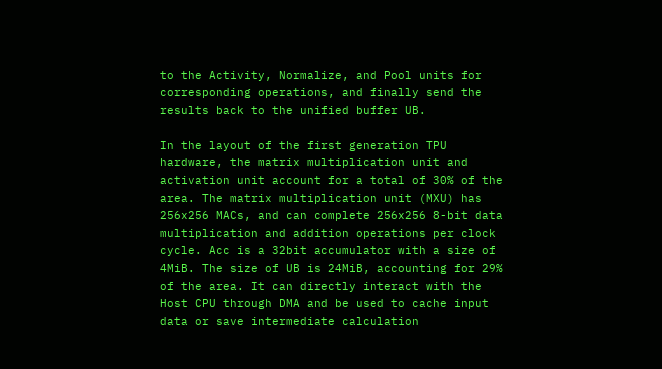to the Activity, Normalize, and Pool units for corresponding operations, and finally send the results back to the unified buffer UB.

In the layout of the first generation TPU hardware, the matrix multiplication unit and activation unit account for a total of 30% of the area. The matrix multiplication unit (MXU) has 256x256 MACs, and can complete 256x256 8-bit data multiplication and addition operations per clock cycle. Acc is a 32bit accumulator with a size of 4MiB. The size of UB is 24MiB, accounting for 29% of the area. It can directly interact with the Host CPU through DMA and be used to cache input data or save intermediate calculation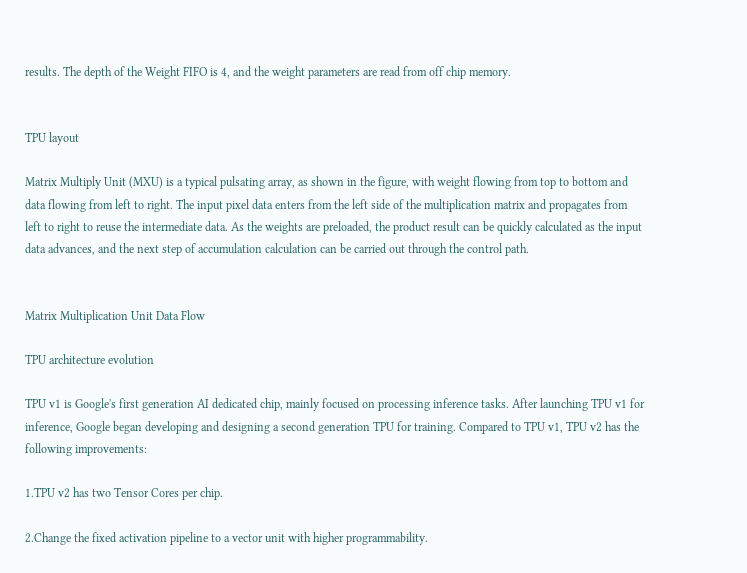results. The depth of the Weight FIFO is 4, and the weight parameters are read from off chip memory.


TPU layout

Matrix Multiply Unit (MXU) is a typical pulsating array, as shown in the figure, with weight flowing from top to bottom and data flowing from left to right. The input pixel data enters from the left side of the multiplication matrix and propagates from left to right to reuse the intermediate data. As the weights are preloaded, the product result can be quickly calculated as the input data advances, and the next step of accumulation calculation can be carried out through the control path.


Matrix Multiplication Unit Data Flow

TPU architecture evolution

TPU v1 is Google's first generation AI dedicated chip, mainly focused on processing inference tasks. After launching TPU v1 for inference, Google began developing and designing a second generation TPU for training. Compared to TPU v1, TPU v2 has the following improvements:

1.TPU v2 has two Tensor Cores per chip.

2.Change the fixed activation pipeline to a vector unit with higher programmability.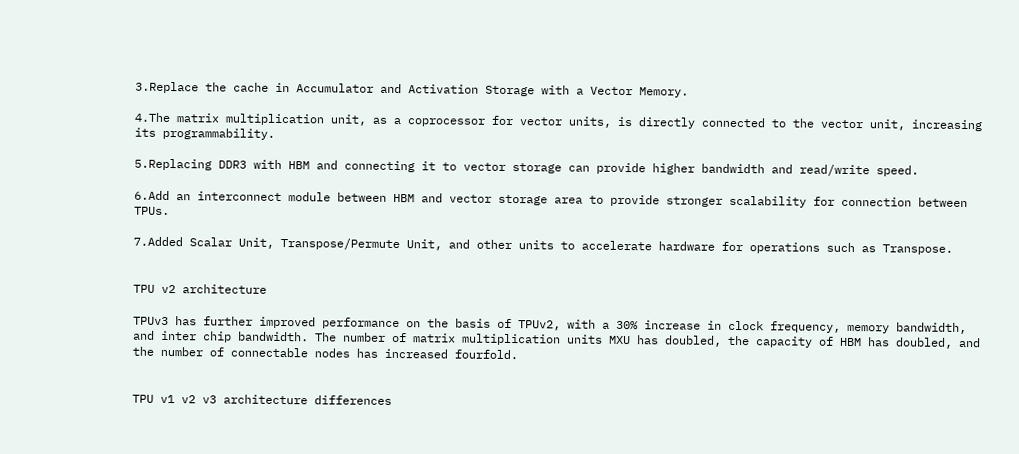3.Replace the cache in Accumulator and Activation Storage with a Vector Memory.

4.The matrix multiplication unit, as a coprocessor for vector units, is directly connected to the vector unit, increasing its programmability.

5.Replacing DDR3 with HBM and connecting it to vector storage can provide higher bandwidth and read/write speed.

6.Add an interconnect module between HBM and vector storage area to provide stronger scalability for connection between TPUs.

7.Added Scalar Unit, Transpose/Permute Unit, and other units to accelerate hardware for operations such as Transpose.


TPU v2 architecture

TPUv3 has further improved performance on the basis of TPUv2, with a 30% increase in clock frequency, memory bandwidth, and inter chip bandwidth. The number of matrix multiplication units MXU has doubled, the capacity of HBM has doubled, and the number of connectable nodes has increased fourfold.


TPU v1 v2 v3 architecture differences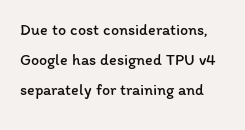Due to cost considerations, Google has designed TPU v4 separately for training and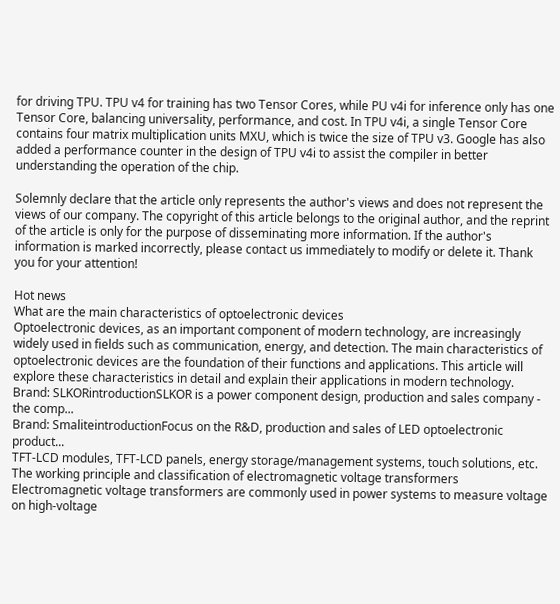for driving TPU. TPU v4 for training has two Tensor Cores, while PU v4i for inference only has one Tensor Core, balancing universality, performance, and cost. In TPU v4i, a single Tensor Core contains four matrix multiplication units MXU, which is twice the size of TPU v3. Google has also added a performance counter in the design of TPU v4i to assist the compiler in better understanding the operation of the chip.

Solemnly declare that the article only represents the author's views and does not represent the views of our company. The copyright of this article belongs to the original author, and the reprint of the article is only for the purpose of disseminating more information. If the author's information is marked incorrectly, please contact us immediately to modify or delete it. Thank you for your attention!

Hot news
What are the main characteristics of optoelectronic devices
Optoelectronic devices, as an important component of modern technology, are increasingly widely used in fields such as communication, energy, and detection. The main characteristics of optoelectronic devices are the foundation of their functions and applications. This article will explore these characteristics in detail and explain their applications in modern technology.
Brand: SLKORintroductionSLKOR is a power component design, production and sales company - the comp...
Brand: SmaliteintroductionFocus on the R&D, production and sales of LED optoelectronic product...
TFT-LCD modules, TFT-LCD panels, energy storage/management systems, touch solutions, etc.
The working principle and classification of electromagnetic voltage transformers
Electromagnetic voltage transformers are commonly used in power systems to measure voltage on high-voltage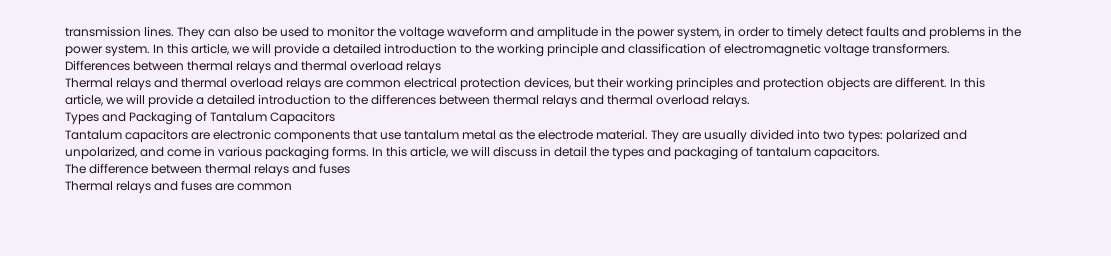transmission lines. They can also be used to monitor the voltage waveform and amplitude in the power system, in order to timely detect faults and problems in the power system. In this article, we will provide a detailed introduction to the working principle and classification of electromagnetic voltage transformers.
Differences between thermal relays and thermal overload relays
Thermal relays and thermal overload relays are common electrical protection devices, but their working principles and protection objects are different. In this article, we will provide a detailed introduction to the differences between thermal relays and thermal overload relays.
Types and Packaging of Tantalum Capacitors
Tantalum capacitors are electronic components that use tantalum metal as the electrode material. They are usually divided into two types: polarized and unpolarized, and come in various packaging forms. In this article, we will discuss in detail the types and packaging of tantalum capacitors.
The difference between thermal relays and fuses
Thermal relays and fuses are common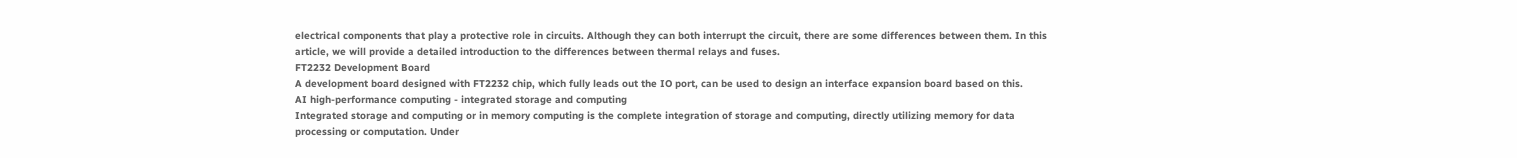electrical components that play a protective role in circuits. Although they can both interrupt the circuit, there are some differences between them. In this article, we will provide a detailed introduction to the differences between thermal relays and fuses.
FT2232 Development Board
A development board designed with FT2232 chip, which fully leads out the IO port, can be used to design an interface expansion board based on this.
AI high-performance computing - integrated storage and computing
Integrated storage and computing or in memory computing is the complete integration of storage and computing, directly utilizing memory for data processing or computation. Under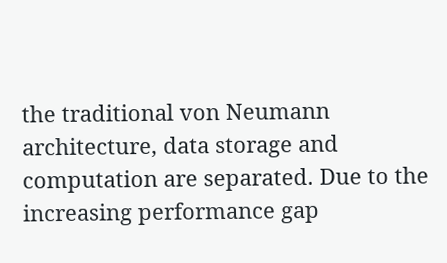the traditional von Neumann architecture, data storage and computation are separated. Due to the increasing performance gap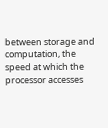between storage and computation, the speed at which the processor accesses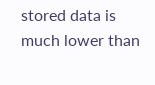stored data is much lower than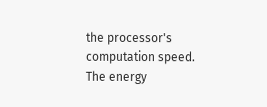the processor's computation speed. The energy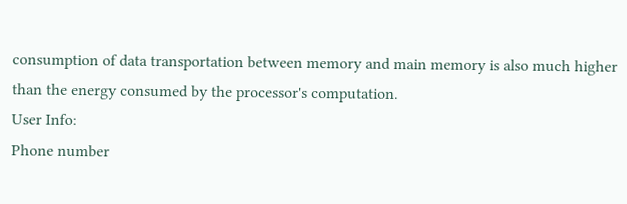consumption of data transportation between memory and main memory is also much higher than the energy consumed by the processor's computation.
User Info:
Phone number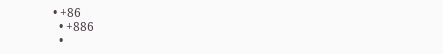• +86
  • +886
  •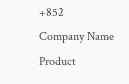+852
Company Name
Product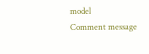model
Comment message